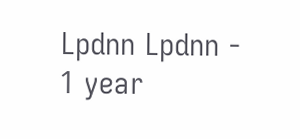Lpdnn Lpdnn - 1 year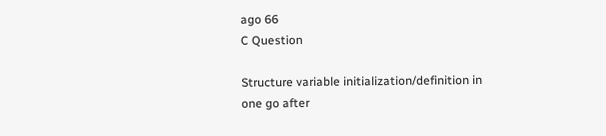ago 66
C Question

Structure variable initialization/definition in one go after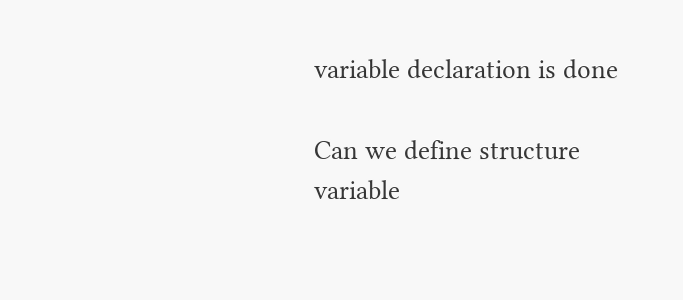variable declaration is done

Can we define structure variable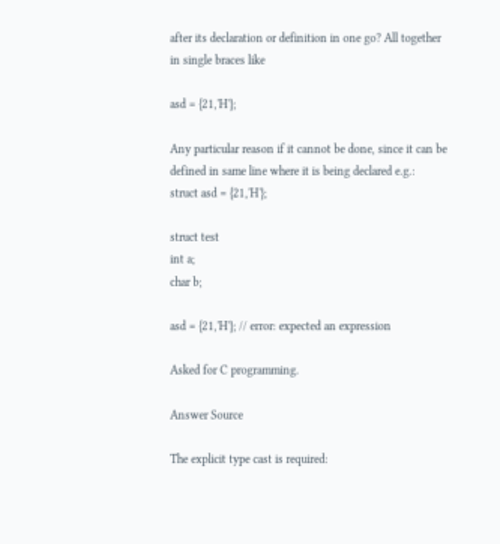after its declaration or definition in one go? All together in single braces like

asd = {21,'H'};

Any particular reason if it cannot be done, since it can be defined in same line where it is being declared e.g.:
struct asd = {21,'H'};

struct test
int a;
char b;

asd = {21,'H'}; // error: expected an expression

Asked for C programming.

Answer Source

The explicit type cast is required: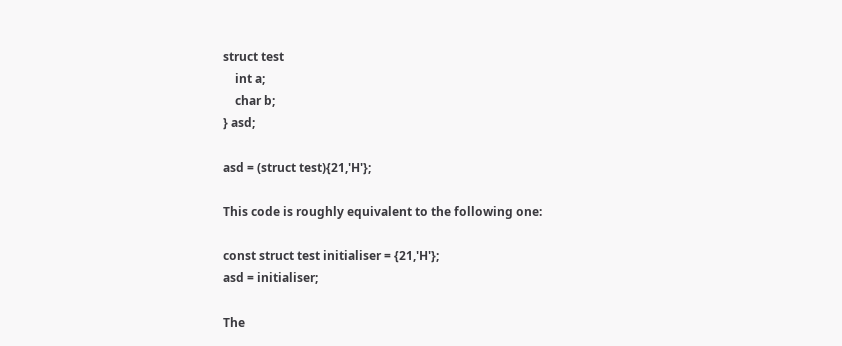struct test
    int a;
    char b;
} asd;

asd = (struct test){21,'H'};

This code is roughly equivalent to the following one:

const struct test initialiser = {21,'H'};
asd = initialiser;

The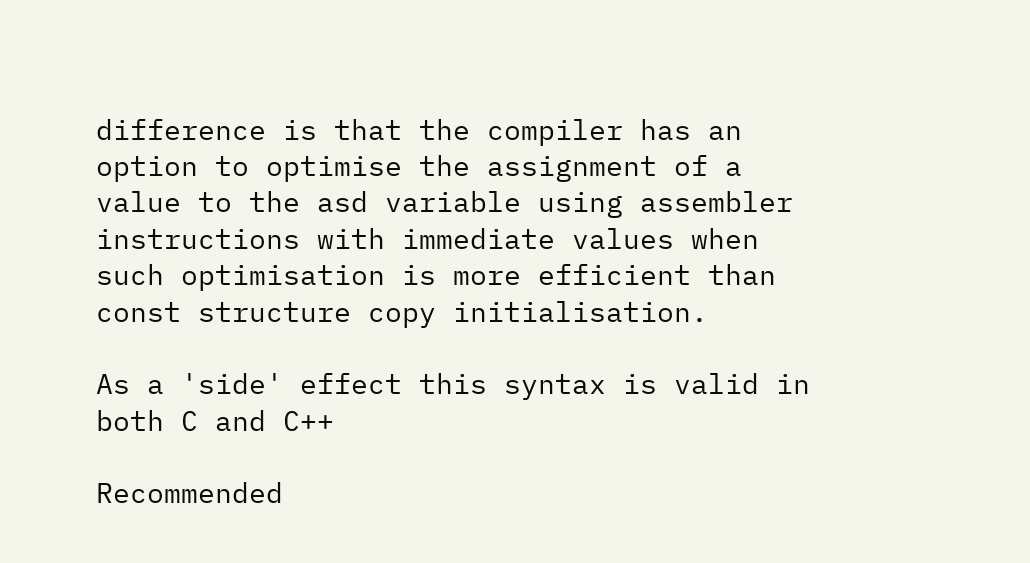difference is that the compiler has an option to optimise the assignment of a value to the asd variable using assembler instructions with immediate values when such optimisation is more efficient than const structure copy initialisation.

As a 'side' effect this syntax is valid in both C and C++

Recommended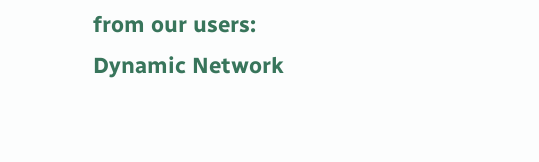from our users: Dynamic Network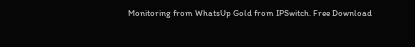Monitoring from WhatsUp Gold from IPSwitch. Free Download